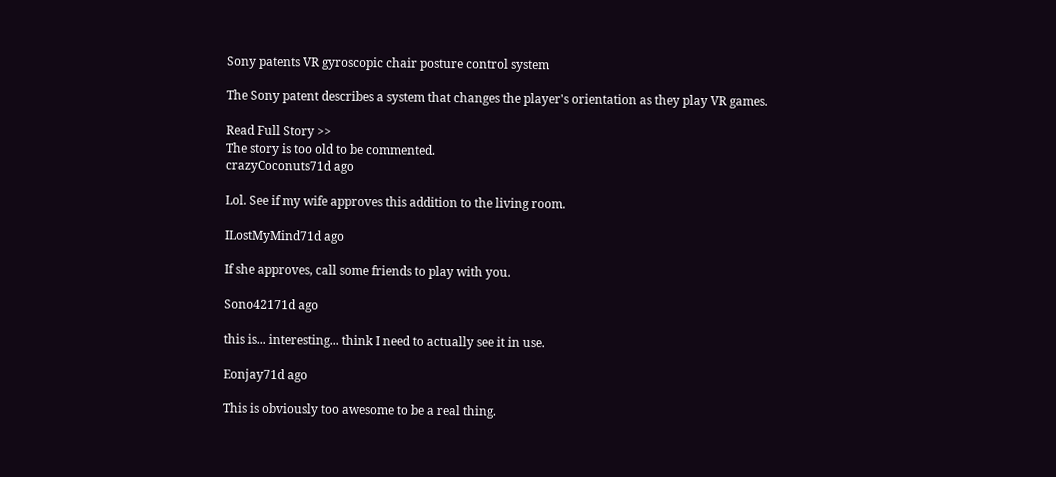Sony patents VR gyroscopic chair posture control system

The Sony patent describes a system that changes the player's orientation as they play VR games.

Read Full Story >>
The story is too old to be commented.
crazyCoconuts71d ago

Lol. See if my wife approves this addition to the living room.

ILostMyMind71d ago

If she approves, call some friends to play with you.

Sono42171d ago

this is... interesting... think I need to actually see it in use.

Eonjay71d ago

This is obviously too awesome to be a real thing.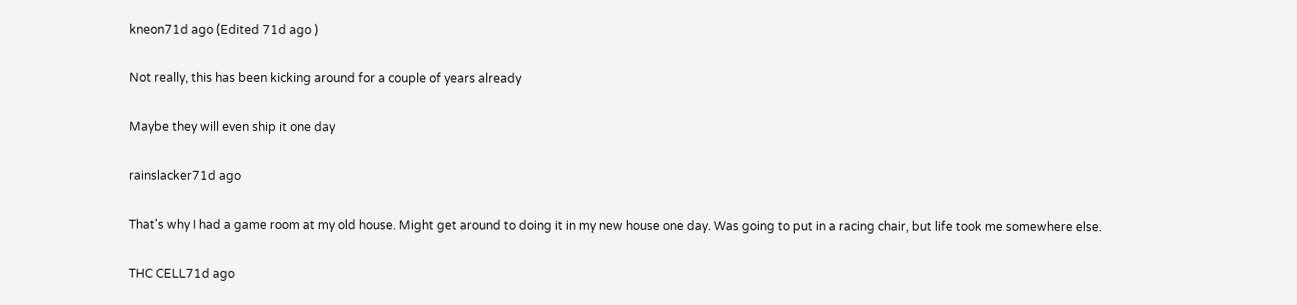kneon71d ago (Edited 71d ago )

Not really, this has been kicking around for a couple of years already

Maybe they will even ship it one day

rainslacker71d ago

That's why I had a game room at my old house. Might get around to doing it in my new house one day. Was going to put in a racing chair, but life took me somewhere else.

THC CELL71d ago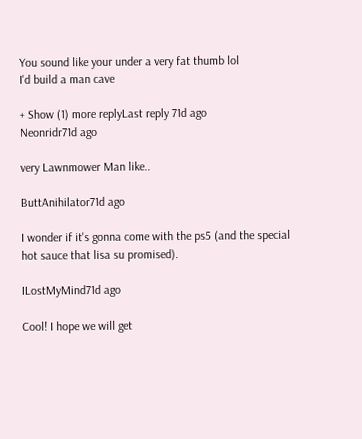You sound like your under a very fat thumb lol
I'd build a man cave

+ Show (1) more replyLast reply 71d ago
Neonridr71d ago

very Lawnmower Man like..

ButtAnihilator71d ago

I wonder if it's gonna come with the ps5 (and the special hot sauce that lisa su promised).

ILostMyMind71d ago

Cool! I hope we will get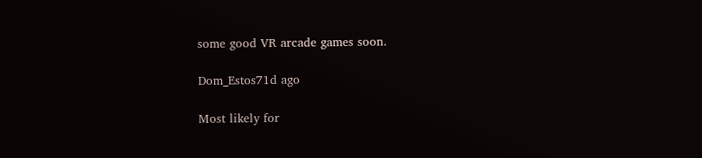some good VR arcade games soon.

Dom_Estos71d ago

Most likely for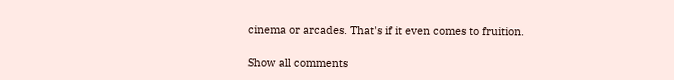cinema or arcades. That's if it even comes to fruition.

Show all comments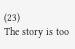(23)
The story is too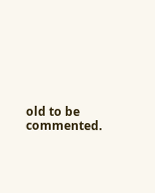old to be commented.